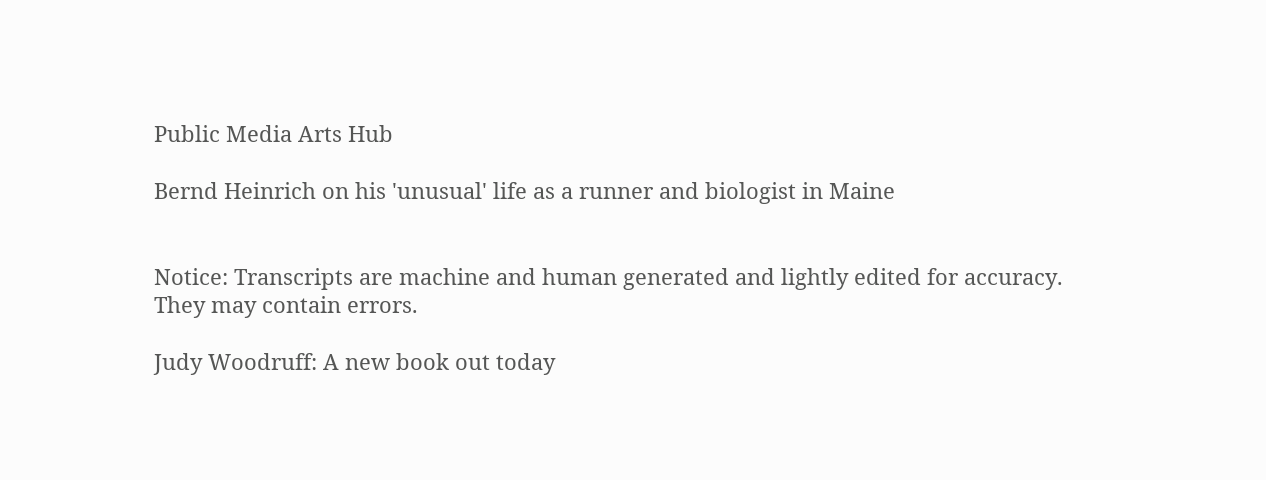Public Media Arts Hub

Bernd Heinrich on his 'unusual' life as a runner and biologist in Maine


Notice: Transcripts are machine and human generated and lightly edited for accuracy. They may contain errors.

Judy Woodruff: A new book out today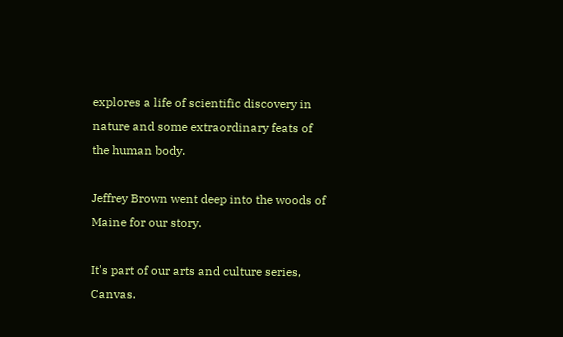explores a life of scientific discovery in nature and some extraordinary feats of the human body.

Jeffrey Brown went deep into the woods of Maine for our story.

It's part of our arts and culture series, Canvas.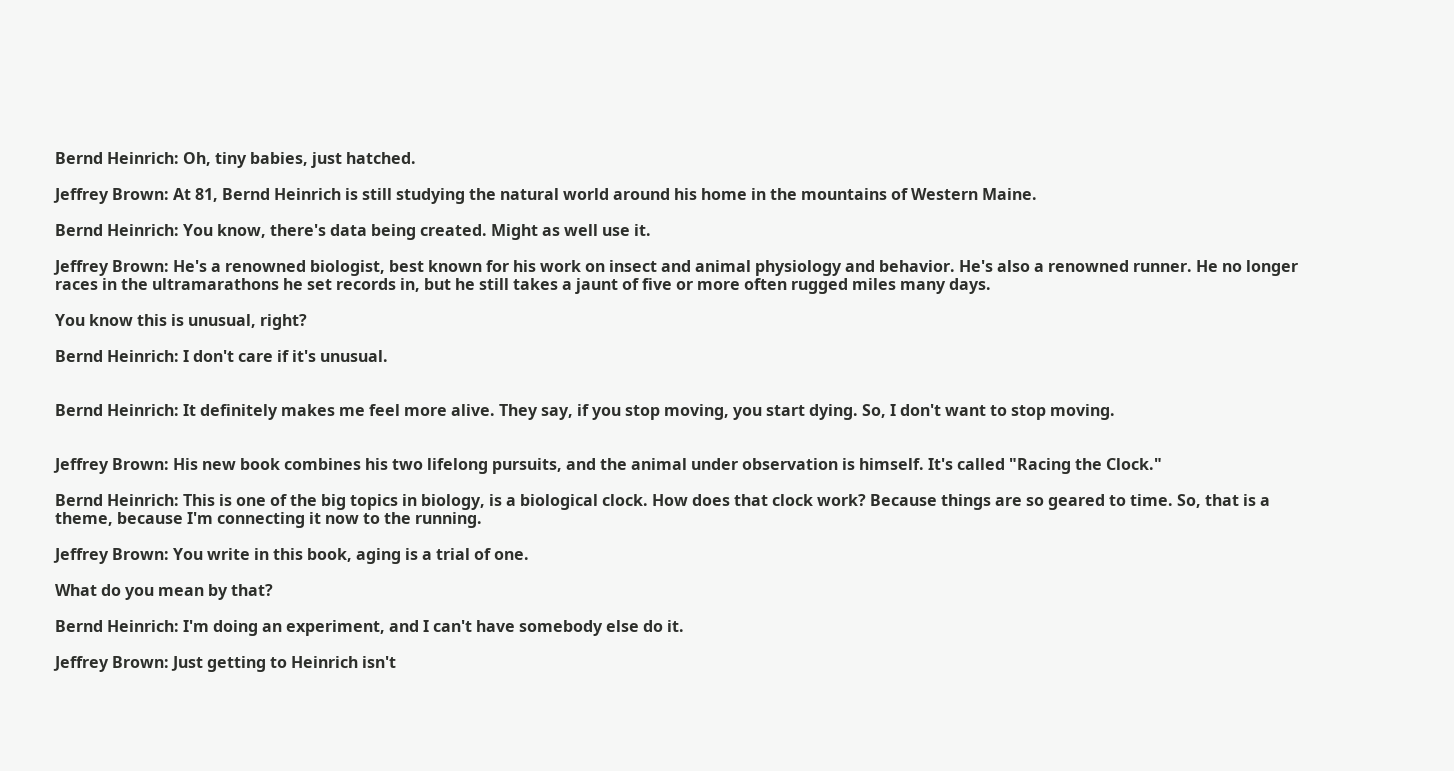Bernd Heinrich: Oh, tiny babies, just hatched.

Jeffrey Brown: At 81, Bernd Heinrich is still studying the natural world around his home in the mountains of Western Maine.

Bernd Heinrich: You know, there's data being created. Might as well use it.

Jeffrey Brown: He's a renowned biologist, best known for his work on insect and animal physiology and behavior. He's also a renowned runner. He no longer races in the ultramarathons he set records in, but he still takes a jaunt of five or more often rugged miles many days.

You know this is unusual, right?

Bernd Heinrich: I don't care if it's unusual.


Bernd Heinrich: It definitely makes me feel more alive. They say, if you stop moving, you start dying. So, I don't want to stop moving.


Jeffrey Brown: His new book combines his two lifelong pursuits, and the animal under observation is himself. It's called "Racing the Clock."

Bernd Heinrich: This is one of the big topics in biology, is a biological clock. How does that clock work? Because things are so geared to time. So, that is a theme, because I'm connecting it now to the running.

Jeffrey Brown: You write in this book, aging is a trial of one.

What do you mean by that?

Bernd Heinrich: I'm doing an experiment, and I can't have somebody else do it.

Jeffrey Brown: Just getting to Heinrich isn't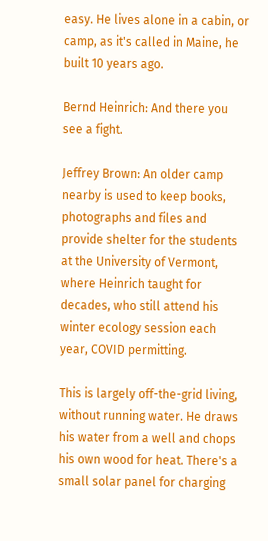easy. He lives alone in a cabin, or camp, as it's called in Maine, he built 10 years ago.

Bernd Heinrich: And there you see a fight.

Jeffrey Brown: An older camp nearby is used to keep books, photographs and files and provide shelter for the students at the University of Vermont, where Heinrich taught for decades, who still attend his winter ecology session each year, COVID permitting.

This is largely off-the-grid living, without running water. He draws his water from a well and chops his own wood for heat. There's a small solar panel for charging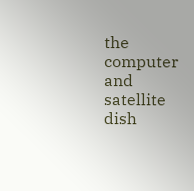the computer and satellite dish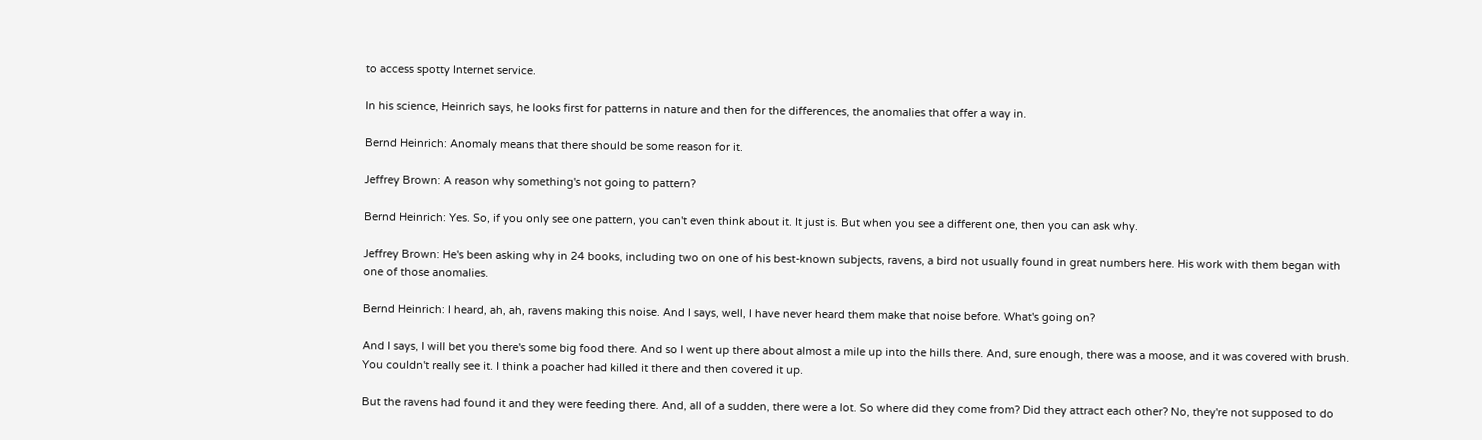to access spotty Internet service.

In his science, Heinrich says, he looks first for patterns in nature and then for the differences, the anomalies that offer a way in.

Bernd Heinrich: Anomaly means that there should be some reason for it.

Jeffrey Brown: A reason why something's not going to pattern?

Bernd Heinrich: Yes. So, if you only see one pattern, you can't even think about it. It just is. But when you see a different one, then you can ask why.

Jeffrey Brown: He's been asking why in 24 books, including two on one of his best-known subjects, ravens, a bird not usually found in great numbers here. His work with them began with one of those anomalies.

Bernd Heinrich: I heard, ah, ah, ravens making this noise. And I says, well, I have never heard them make that noise before. What's going on?

And I says, I will bet you there's some big food there. And so I went up there about almost a mile up into the hills there. And, sure enough, there was a moose, and it was covered with brush. You couldn't really see it. I think a poacher had killed it there and then covered it up.

But the ravens had found it and they were feeding there. And, all of a sudden, there were a lot. So where did they come from? Did they attract each other? No, they're not supposed to do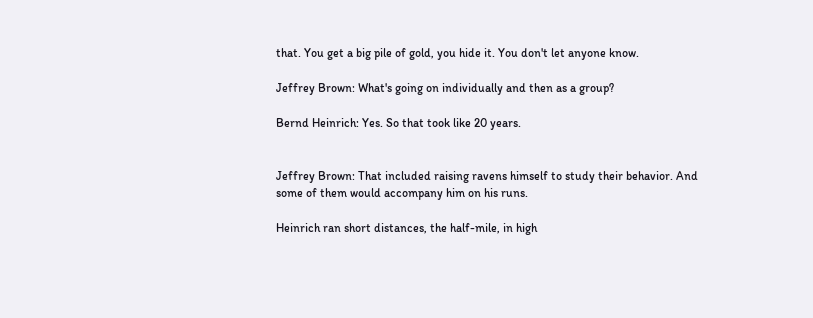that. You get a big pile of gold, you hide it. You don't let anyone know.

Jeffrey Brown: What's going on individually and then as a group?

Bernd Heinrich: Yes. So that took like 20 years.


Jeffrey Brown: That included raising ravens himself to study their behavior. And some of them would accompany him on his runs.

Heinrich ran short distances, the half-mile, in high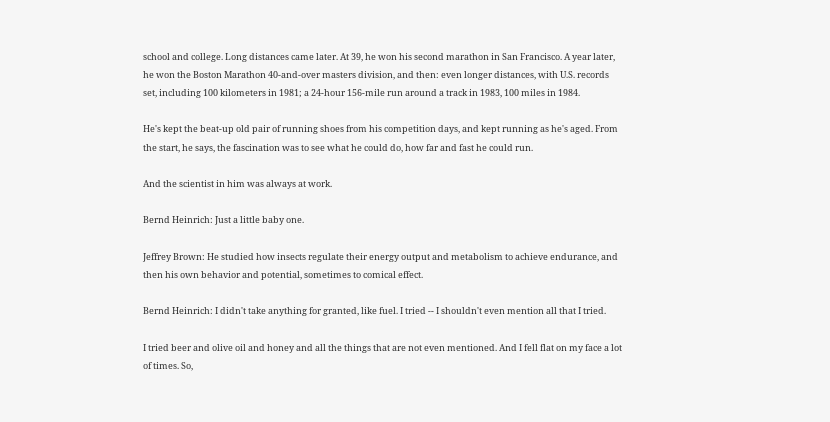school and college. Long distances came later. At 39, he won his second marathon in San Francisco. A year later, he won the Boston Marathon 40-and-over masters division, and then: even longer distances, with U.S. records set, including 100 kilometers in 1981; a 24-hour 156-mile run around a track in 1983, 100 miles in 1984.

He's kept the beat-up old pair of running shoes from his competition days, and kept running as he's aged. From the start, he says, the fascination was to see what he could do, how far and fast he could run.

And the scientist in him was always at work.

Bernd Heinrich: Just a little baby one.

Jeffrey Brown: He studied how insects regulate their energy output and metabolism to achieve endurance, and then his own behavior and potential, sometimes to comical effect.

Bernd Heinrich: I didn't take anything for granted, like fuel. I tried -- I shouldn't even mention all that I tried.

I tried beer and olive oil and honey and all the things that are not even mentioned. And I fell flat on my face a lot of times. So,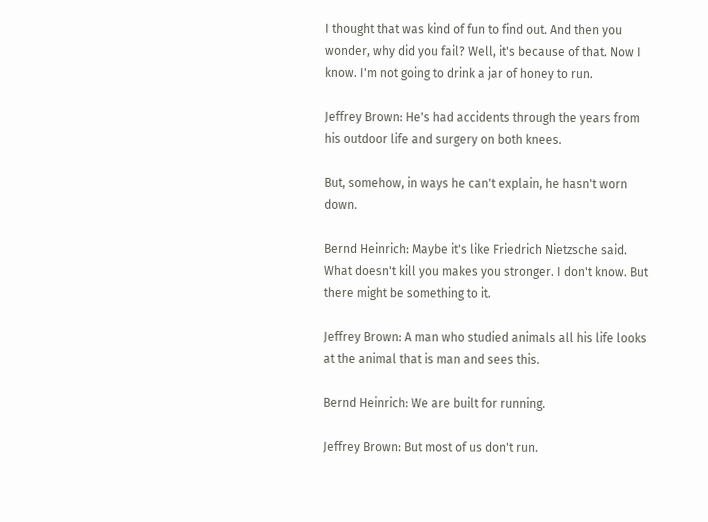I thought that was kind of fun to find out. And then you wonder, why did you fail? Well, it's because of that. Now I know. I'm not going to drink a jar of honey to run.

Jeffrey Brown: He's had accidents through the years from his outdoor life and surgery on both knees.

But, somehow, in ways he can't explain, he hasn't worn down.

Bernd Heinrich: Maybe it's like Friedrich Nietzsche said. What doesn't kill you makes you stronger. I don't know. But there might be something to it.

Jeffrey Brown: A man who studied animals all his life looks at the animal that is man and sees this.

Bernd Heinrich: We are built for running.

Jeffrey Brown: But most of us don't run.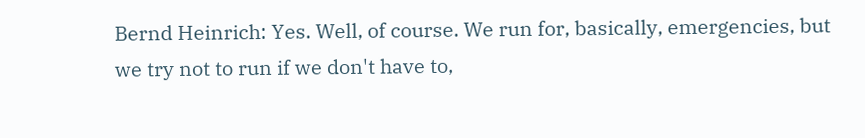Bernd Heinrich: Yes. Well, of course. We run for, basically, emergencies, but we try not to run if we don't have to,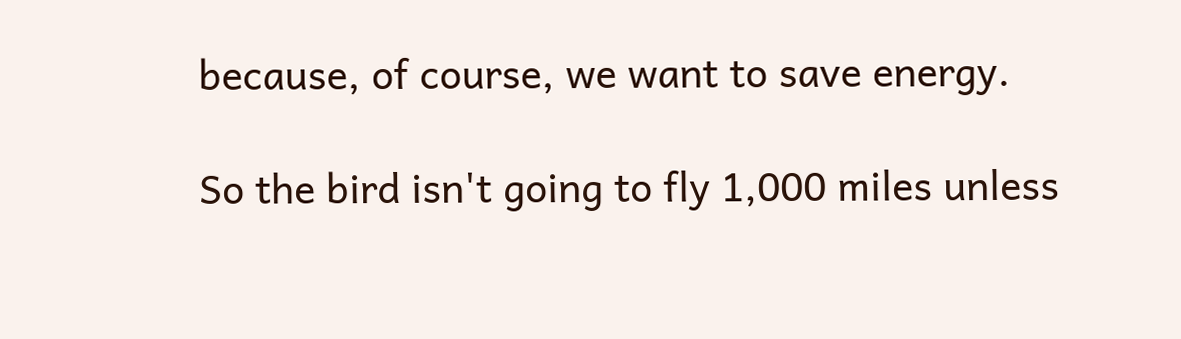because, of course, we want to save energy.

So the bird isn't going to fly 1,000 miles unless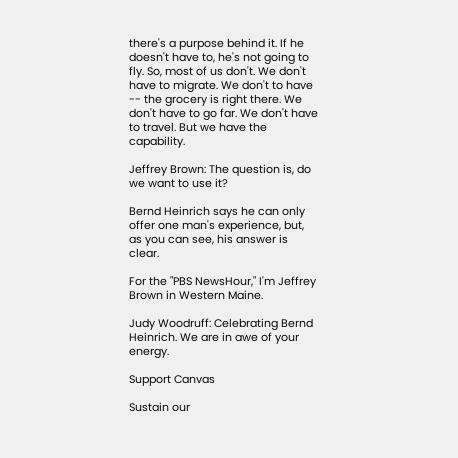there's a purpose behind it. If he doesn't have to, he's not going to fly. So, most of us don't. We don't have to migrate. We don't to have -- the grocery is right there. We don't have to go far. We don't have to travel. But we have the capability.

Jeffrey Brown: The question is, do we want to use it?

Bernd Heinrich says he can only offer one man's experience, but, as you can see, his answer is clear.

For the "PBS NewsHour," I'm Jeffrey Brown in Western Maine.

Judy Woodruff: Celebrating Bernd Heinrich. We are in awe of your energy.

Support Canvas

Sustain our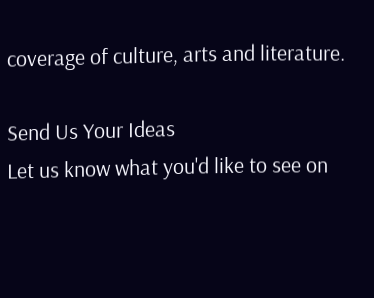coverage of culture, arts and literature.

Send Us Your Ideas
Let us know what you'd like to see on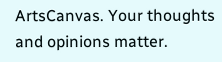ArtsCanvas. Your thoughts and opinions matter.